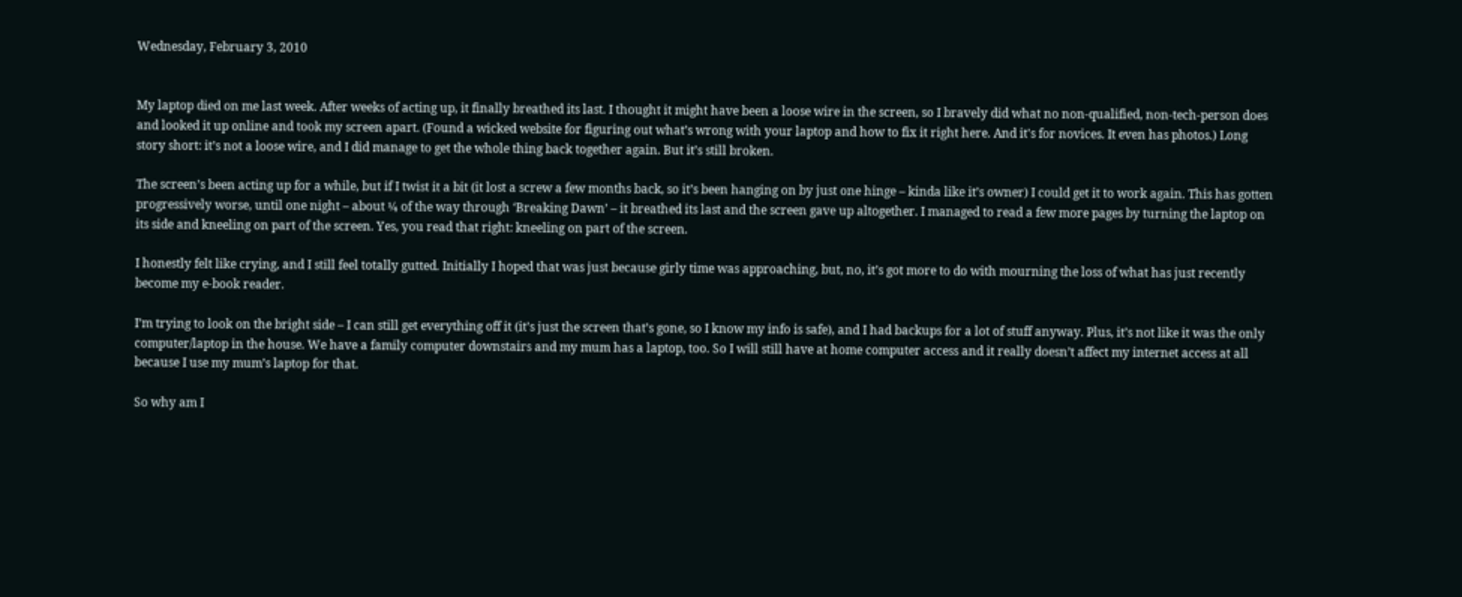Wednesday, February 3, 2010


My laptop died on me last week. After weeks of acting up, it finally breathed its last. I thought it might have been a loose wire in the screen, so I bravely did what no non-qualified, non-tech-person does and looked it up online and took my screen apart. (Found a wicked website for figuring out what’s wrong with your laptop and how to fix it right here. And it's for novices. It even has photos.) Long story short: it’s not a loose wire, and I did manage to get the whole thing back together again. But it’s still broken.

The screen’s been acting up for a while, but if I twist it a bit (it lost a screw a few months back, so it’s been hanging on by just one hinge – kinda like it’s owner) I could get it to work again. This has gotten progressively worse, until one night – about ¼ of the way through ‘Breaking Dawn’ – it breathed its last and the screen gave up altogether. I managed to read a few more pages by turning the laptop on its side and kneeling on part of the screen. Yes, you read that right: kneeling on part of the screen.

I honestly felt like crying, and I still feel totally gutted. Initially I hoped that was just because girly time was approaching, but, no, it’s got more to do with mourning the loss of what has just recently become my e-book reader.

I’m trying to look on the bright side – I can still get everything off it (it’s just the screen that’s gone, so I know my info is safe), and I had backups for a lot of stuff anyway. Plus, it’s not like it was the only computer/laptop in the house. We have a family computer downstairs and my mum has a laptop, too. So I will still have at home computer access and it really doesn’t affect my internet access at all because I use my mum’s laptop for that.

So why am I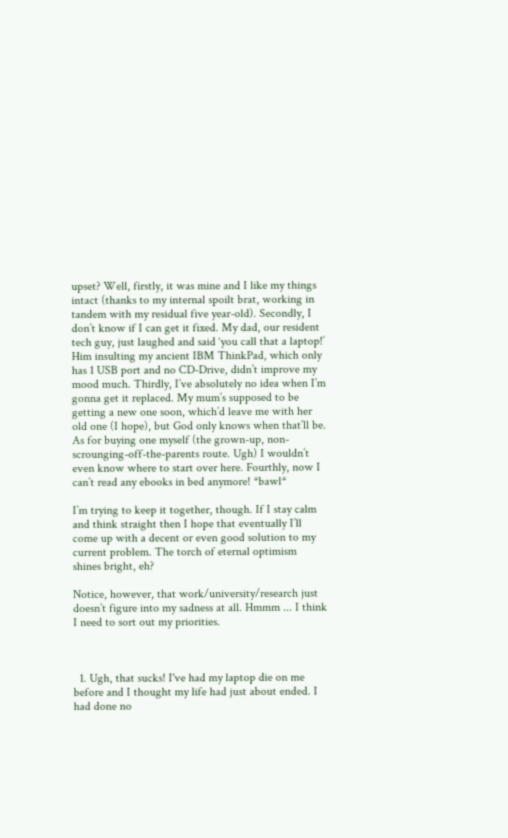upset? Well, firstly, it was mine and I like my things intact (thanks to my internal spoilt brat, working in tandem with my residual five year-old). Secondly, I don’t know if I can get it fixed. My dad, our resident tech guy, just laughed and said ‘you call that a laptop!’ Him insulting my ancient IBM ThinkPad, which only has 1 USB port and no CD-Drive, didn’t improve my mood much. Thirdly, I’ve absolutely no idea when I’m gonna get it replaced. My mum’s supposed to be getting a new one soon, which’d leave me with her old one (I hope), but God only knows when that’ll be. As for buying one myself (the grown-up, non-scrounging-off-the-parents route. Ugh) I wouldn’t even know where to start over here. Fourthly, now I can’t read any ebooks in bed anymore! *bawl*

I’m trying to keep it together, though. If I stay calm and think straight then I hope that eventually I’ll come up with a decent or even good solution to my current problem. The torch of eternal optimism shines bright, eh?

Notice, however, that work/university/research just doesn’t figure into my sadness at all. Hmmm ... I think I need to sort out my priorities.



  1. Ugh, that sucks! I've had my laptop die on me before and I thought my life had just about ended. I had done no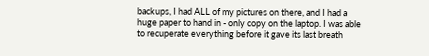backups, I had ALL of my pictures on there, and I had a huge paper to hand in - only copy on the laptop. I was able to recuperate everything before it gave its last breath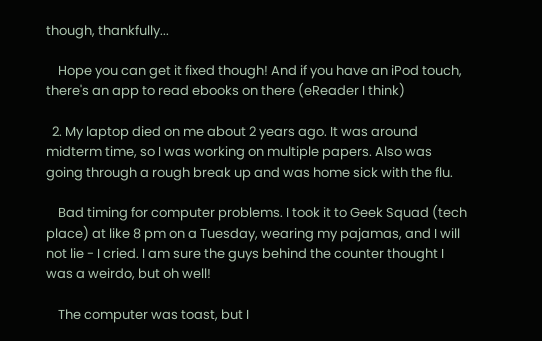though, thankfully...

    Hope you can get it fixed though! And if you have an iPod touch, there's an app to read ebooks on there (eReader I think)

  2. My laptop died on me about 2 years ago. It was around midterm time, so I was working on multiple papers. Also was going through a rough break up and was home sick with the flu.

    Bad timing for computer problems. I took it to Geek Squad (tech place) at like 8 pm on a Tuesday, wearing my pajamas, and I will not lie - I cried. I am sure the guys behind the counter thought I was a weirdo, but oh well!

    The computer was toast, but I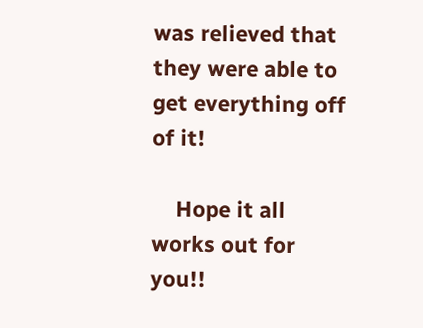was relieved that they were able to get everything off of it!

    Hope it all works out for you!!